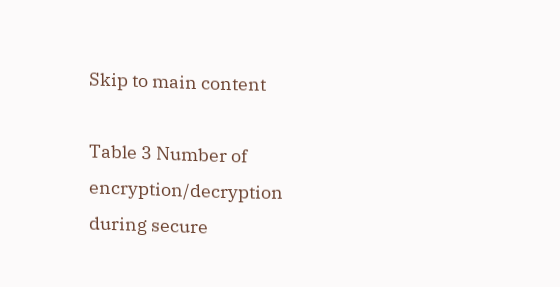Skip to main content

Table 3 Number of encryption/decryption during secure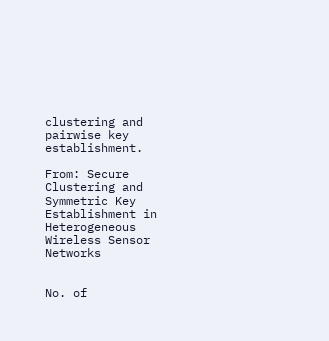clustering and pairwise key establishment.

From: Secure Clustering and Symmetric Key Establishment in Heterogeneous Wireless Sensor Networks


No. of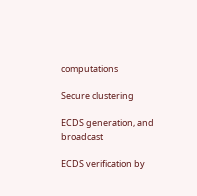computations

Secure clustering

ECDS generation, and broadcast

ECDS verification by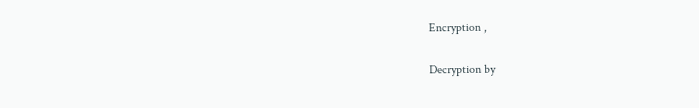Encryption ,

Decryption by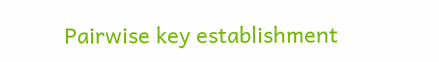Pairwise key establishment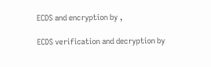ECDS and encryption by ,

ECDS verification and decryption by